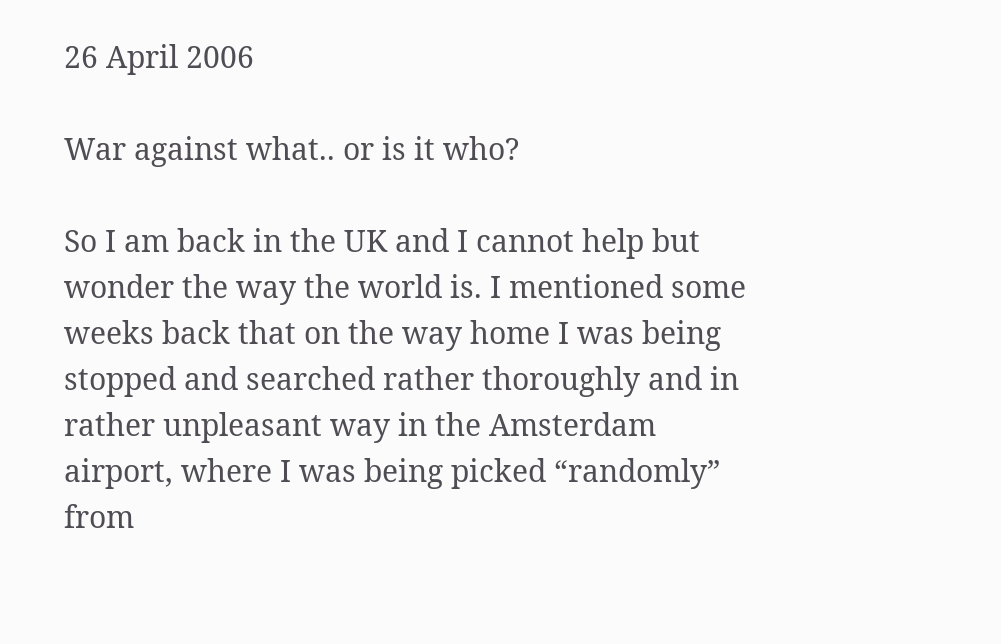26 April 2006

War against what.. or is it who?

So I am back in the UK and I cannot help but wonder the way the world is. I mentioned some weeks back that on the way home I was being stopped and searched rather thoroughly and in rather unpleasant way in the Amsterdam airport, where I was being picked “randomly” from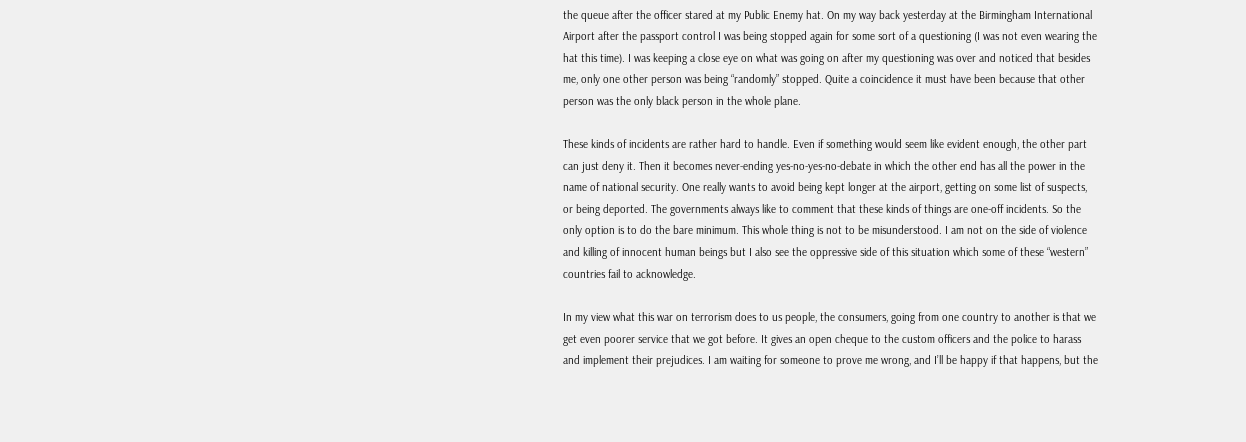the queue after the officer stared at my Public Enemy hat. On my way back yesterday at the Birmingham International Airport after the passport control I was being stopped again for some sort of a questioning (I was not even wearing the hat this time). I was keeping a close eye on what was going on after my questioning was over and noticed that besides me, only one other person was being “randomly” stopped. Quite a coincidence it must have been because that other person was the only black person in the whole plane.

These kinds of incidents are rather hard to handle. Even if something would seem like evident enough, the other part can just deny it. Then it becomes never-ending yes-no-yes-no-debate in which the other end has all the power in the name of national security. One really wants to avoid being kept longer at the airport, getting on some list of suspects, or being deported. The governments always like to comment that these kinds of things are one-off incidents. So the only option is to do the bare minimum. This whole thing is not to be misunderstood. I am not on the side of violence and killing of innocent human beings but I also see the oppressive side of this situation which some of these “western” countries fail to acknowledge.

In my view what this war on terrorism does to us people, the consumers, going from one country to another is that we get even poorer service that we got before. It gives an open cheque to the custom officers and the police to harass and implement their prejudices. I am waiting for someone to prove me wrong, and I’ll be happy if that happens, but the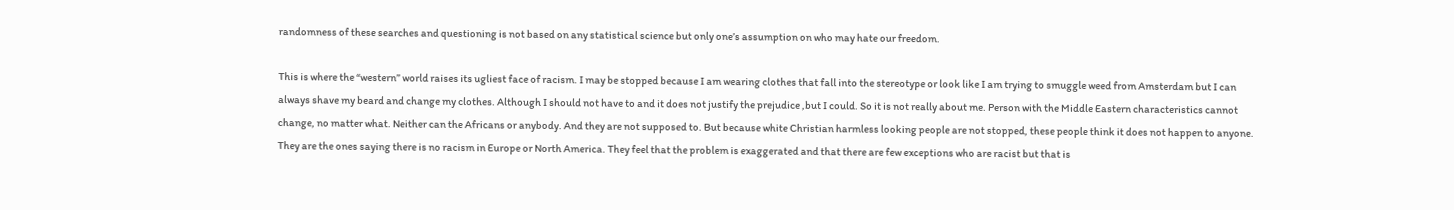randomness of these searches and questioning is not based on any statistical science but only one’s assumption on who may hate our freedom.

This is where the “western” world raises its ugliest face of racism. I may be stopped because I am wearing clothes that fall into the stereotype or look like I am trying to smuggle weed from Amsterdam but I can always shave my beard and change my clothes. Although I should not have to and it does not justify the prejudice ,but I could. So it is not really about me. Person with the Middle Eastern characteristics cannot change, no matter what. Neither can the Africans or anybody. And they are not supposed to. But because white Christian harmless looking people are not stopped, these people think it does not happen to anyone. They are the ones saying there is no racism in Europe or North America. They feel that the problem is exaggerated and that there are few exceptions who are racist but that is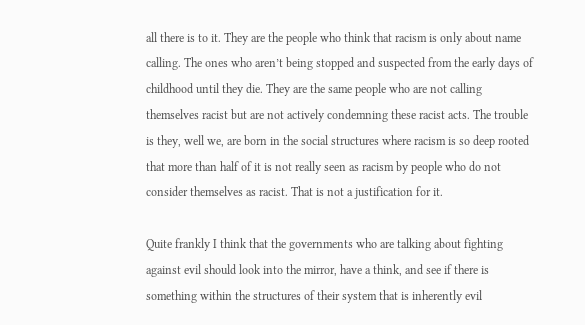all there is to it. They are the people who think that racism is only about name calling. The ones who aren’t being stopped and suspected from the early days of childhood until they die. They are the same people who are not calling themselves racist but are not actively condemning these racist acts. The trouble is they, well we, are born in the social structures where racism is so deep rooted that more than half of it is not really seen as racism by people who do not consider themselves as racist. That is not a justification for it.

Quite frankly I think that the governments who are talking about fighting against evil should look into the mirror, have a think, and see if there is something within the structures of their system that is inherently evil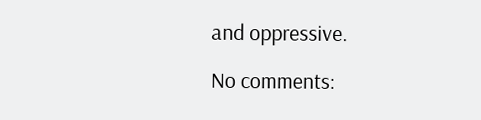and oppressive.

No comments: